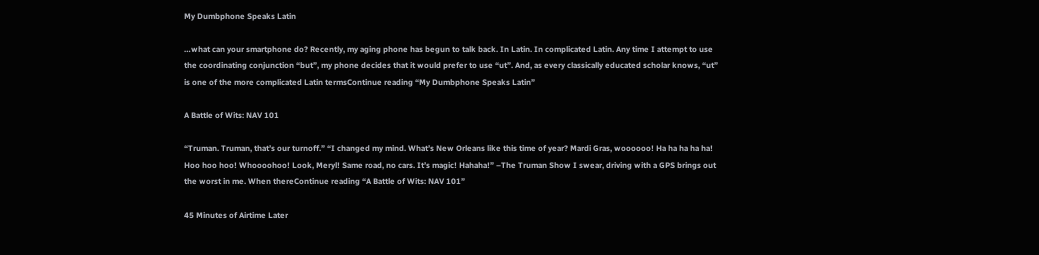My Dumbphone Speaks Latin

…what can your smartphone do? Recently, my aging phone has begun to talk back. In Latin. In complicated Latin. Any time I attempt to use the coordinating conjunction “but”, my phone decides that it would prefer to use “ut”. And, as every classically educated scholar knows, “ut” is one of the more complicated Latin termsContinue reading “My Dumbphone Speaks Latin”

A Battle of Wits: NAV 101

“Truman. Truman, that’s our turnoff.” “I changed my mind. What’s New Orleans like this time of year? Mardi Gras, woooooo! Ha ha ha ha ha! Hoo hoo hoo! Whoooohoo! Look, Meryl! Same road, no cars. It’s magic! Hahaha!” –The Truman Show I swear, driving with a GPS brings out the worst in me. When thereContinue reading “A Battle of Wits: NAV 101”

45 Minutes of Airtime Later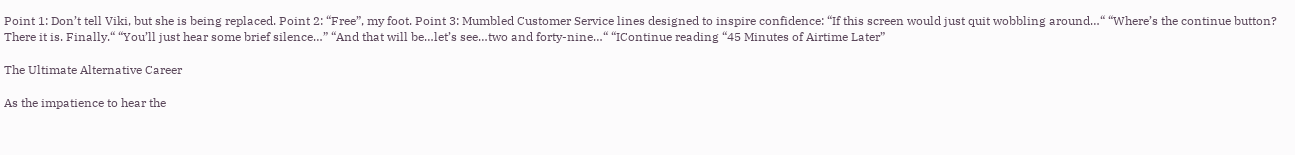Point 1: Don’t tell Viki, but she is being replaced. Point 2: “Free”, my foot. Point 3: Mumbled Customer Service lines designed to inspire confidence: “If this screen would just quit wobbling around…“ “Where’s the continue button? There it is. Finally.“ “You’ll just hear some brief silence…” “And that will be…let’s see…two and forty-nine…“ “IContinue reading “45 Minutes of Airtime Later”

The Ultimate Alternative Career

As the impatience to hear the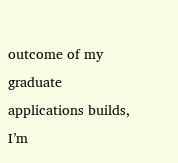outcome of my graduate applications builds, I’m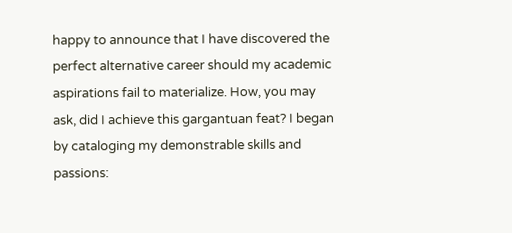happy to announce that I have discovered the perfect alternative career should my academic aspirations fail to materialize. How, you may ask, did I achieve this gargantuan feat? I began by cataloging my demonstrable skills and passions: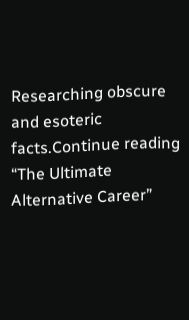Researching obscure and esoteric facts.Continue reading “The Ultimate Alternative Career”